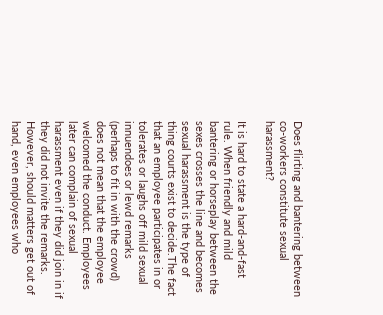Does flirting and bantering between co-workers constitute sexual harassment?

It is hard to state a hard-and-fast rule. When friendly and mild bantering or horseplay between the sexes crosses the line and becomes sexual harassment is the type of thing courts exist to decide.The fact that an employee participates in or tolerates or laughs off mild sexual innuendoes or lewd remarks (perhaps to fit in with the crowd) does not mean that the employee welcomed the conduct. Employees later can complain of sexual harassment even if they did join in if they did not invite the remarks. However, should matters get out of hand, even employees who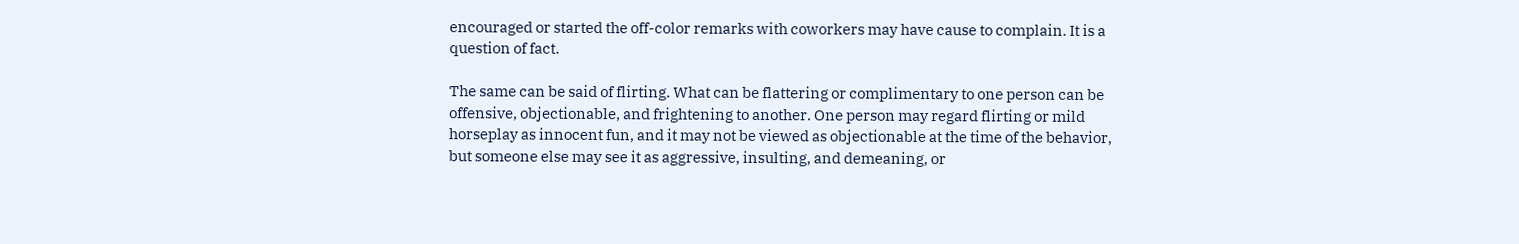encouraged or started the off-color remarks with coworkers may have cause to complain. It is a question of fact.

The same can be said of flirting. What can be flattering or complimentary to one person can be offensive, objectionable, and frightening to another. One person may regard flirting or mild horseplay as innocent fun, and it may not be viewed as objectionable at the time of the behavior, but someone else may see it as aggressive, insulting, and demeaning, or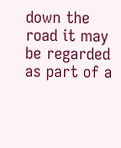down the road it may be regarded as part of a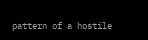pattern of a hostile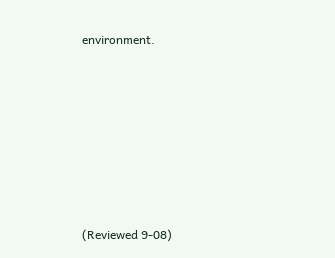environment.












(Reviewed 9-08)